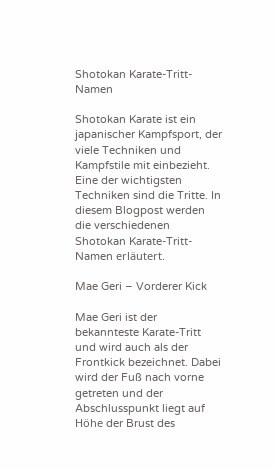Shotokan Karate-Tritt-Namen

Shotokan Karate ist ein japanischer Kampfsport, der viele Techniken und Kampfstile mit einbezieht. Eine der wichtigsten Techniken sind die Tritte. In diesem Blogpost werden die verschiedenen Shotokan Karate-Tritt-Namen erläutert.

Mae Geri – Vorderer Kick

Mae Geri ist der bekannteste Karate-Tritt und wird auch als der Frontkick bezeichnet. Dabei wird der Fuß nach vorne getreten und der Abschlusspunkt liegt auf Höhe der Brust des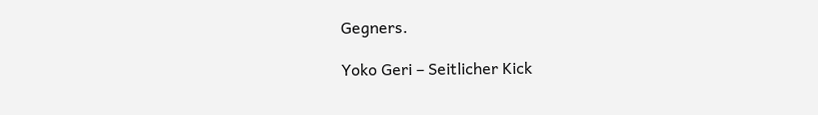Gegners.

Yoko Geri – Seitlicher Kick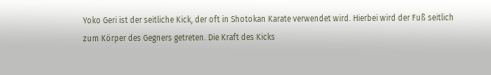Yoko Geri ist der seitliche Kick, der oft in Shotokan Karate verwendet wird. Hierbei wird der Fuß seitlich zum Körper des Gegners getreten. Die Kraft des Kicks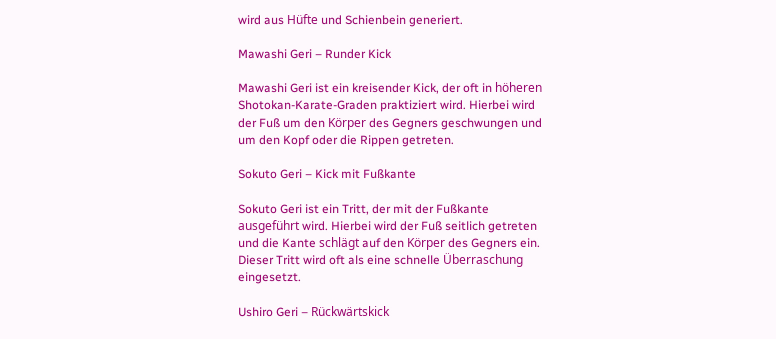wird aus Hüfte und Schienbein generiert.

Mawashi Geri – Runder Kick

Mawashi Geri ist ein kreisender Kick, der oft in höheren Shotokan-Karate-Graden praktiziert wird. Hierbei wird der Fuß um den Körper des Gegners geschwungen und um den Kopf oder die Rippen getreten.

Sokuto Geri – Kick mit Fußkante

Sokuto Geri ist ein Tritt, der mit der Fußkante ausgeführt wird. Hierbei wird der Fuß seitlich getreten und die Kante schlägt auf den Körper des Gegners ein. Dieser Tritt wird oft als eine schnelle Überraschung eingesetzt.

Ushiro Geri – Rückwärtskick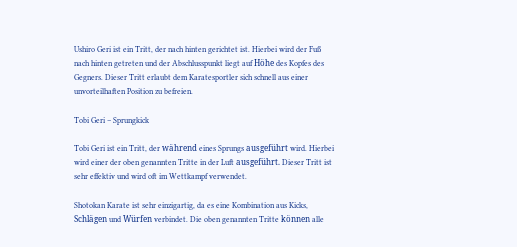Ushiro Geri ist ein Tritt, der nach hinten gerichtet ist. Hierbei wird der Fuß nach hinten getreten und der Abschlusspunkt liegt auf Höhe des Kopfes des Gegners. Dieser Tritt erlaubt dem Karatesportler sich schnell aus einer unvorteilhaften Position zu befreien.

Tobi Geri – Sprungkick

Tobi Geri ist ein Tritt, der während eines Sprungs ausgeführt wird. Hierbei wird einer der oben genannten Tritte in der Luft ausgeführt. Dieser Tritt ist sehr effektiv und wird oft im Wettkampf verwendet.

Shotokan Karate ist sehr einzigartig, da es eine Kombination aus Kicks, Schlägen und Würfen verbindet. Die oben genannten Tritte können alle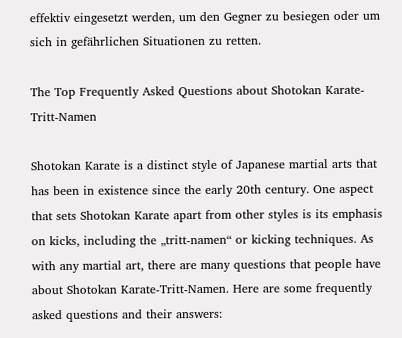effektiv eingesetzt werden, um den Gegner zu besiegen oder um sich in gefährlichen Situationen zu retten.

The Top Frequently Asked Questions about Shotokan Karate-Tritt-Namen

Shotokan Karate is a distinct style of Japanese martial arts that has been in existence since the early 20th century. One aspect that sets Shotokan Karate apart from other styles is its emphasis on kicks, including the „tritt-namen“ or kicking techniques. As with any martial art, there are many questions that people have about Shotokan Karate-Tritt-Namen. Here are some frequently asked questions and their answers: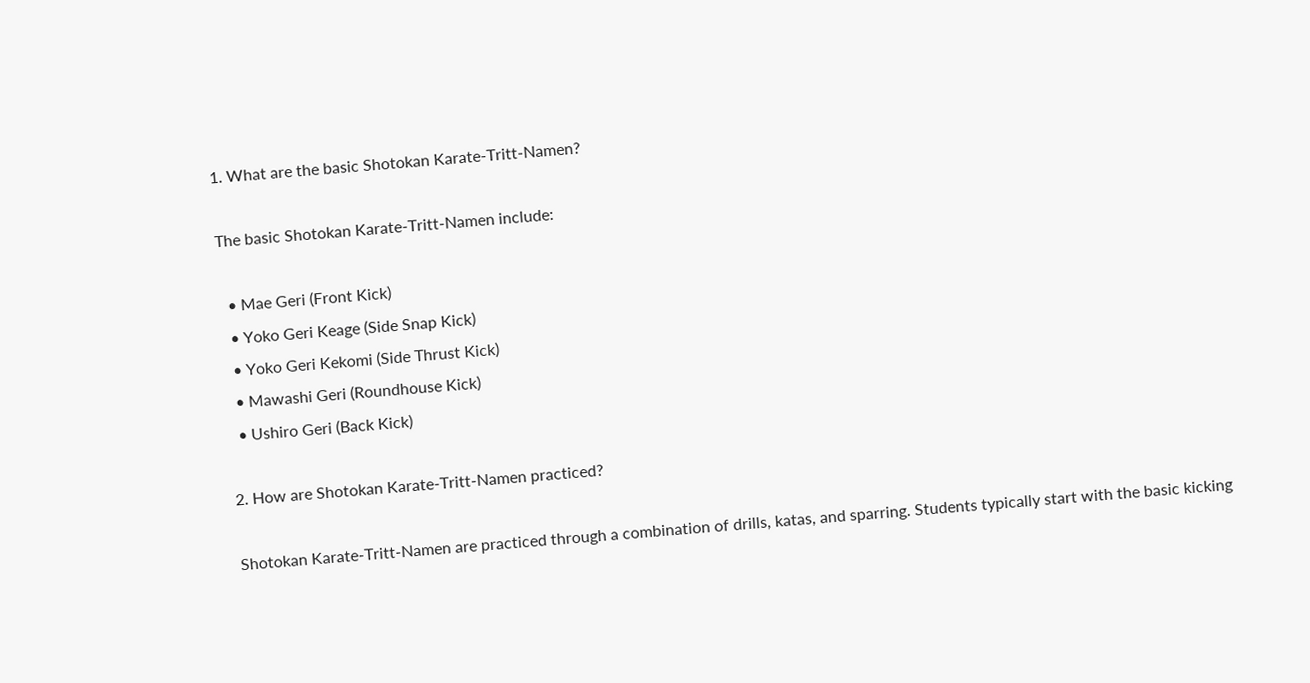1. What are the basic Shotokan Karate-Tritt-Namen?

The basic Shotokan Karate-Tritt-Namen include:

  • Mae Geri (Front Kick)
  • Yoko Geri Keage (Side Snap Kick)
  • Yoko Geri Kekomi (Side Thrust Kick)
  • Mawashi Geri (Roundhouse Kick)
  • Ushiro Geri (Back Kick)

2. How are Shotokan Karate-Tritt-Namen practiced?

Shotokan Karate-Tritt-Namen are practiced through a combination of drills, katas, and sparring. Students typically start with the basic kicking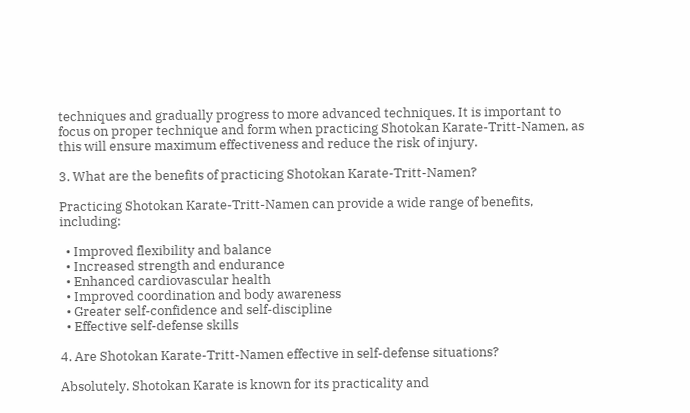techniques and gradually progress to more advanced techniques. It is important to focus on proper technique and form when practicing Shotokan Karate-Tritt-Namen, as this will ensure maximum effectiveness and reduce the risk of injury.

3. What are the benefits of practicing Shotokan Karate-Tritt-Namen?

Practicing Shotokan Karate-Tritt-Namen can provide a wide range of benefits, including:

  • Improved flexibility and balance
  • Increased strength and endurance
  • Enhanced cardiovascular health
  • Improved coordination and body awareness
  • Greater self-confidence and self-discipline
  • Effective self-defense skills

4. Are Shotokan Karate-Tritt-Namen effective in self-defense situations?

Absolutely. Shotokan Karate is known for its practicality and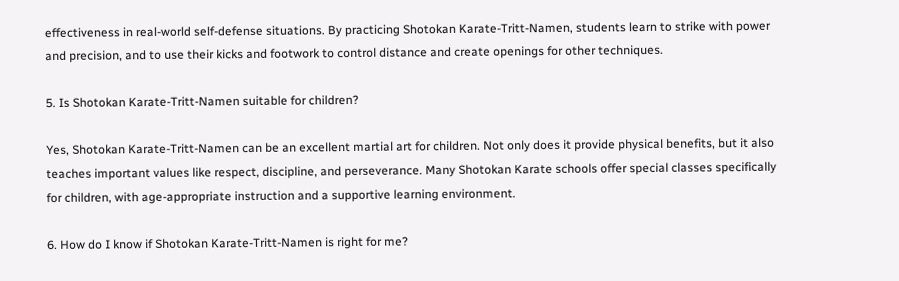effectiveness in real-world self-defense situations. By practicing Shotokan Karate-Tritt-Namen, students learn to strike with power and precision, and to use their kicks and footwork to control distance and create openings for other techniques.

5. Is Shotokan Karate-Tritt-Namen suitable for children?

Yes, Shotokan Karate-Tritt-Namen can be an excellent martial art for children. Not only does it provide physical benefits, but it also teaches important values like respect, discipline, and perseverance. Many Shotokan Karate schools offer special classes specifically for children, with age-appropriate instruction and a supportive learning environment.

6. How do I know if Shotokan Karate-Tritt-Namen is right for me?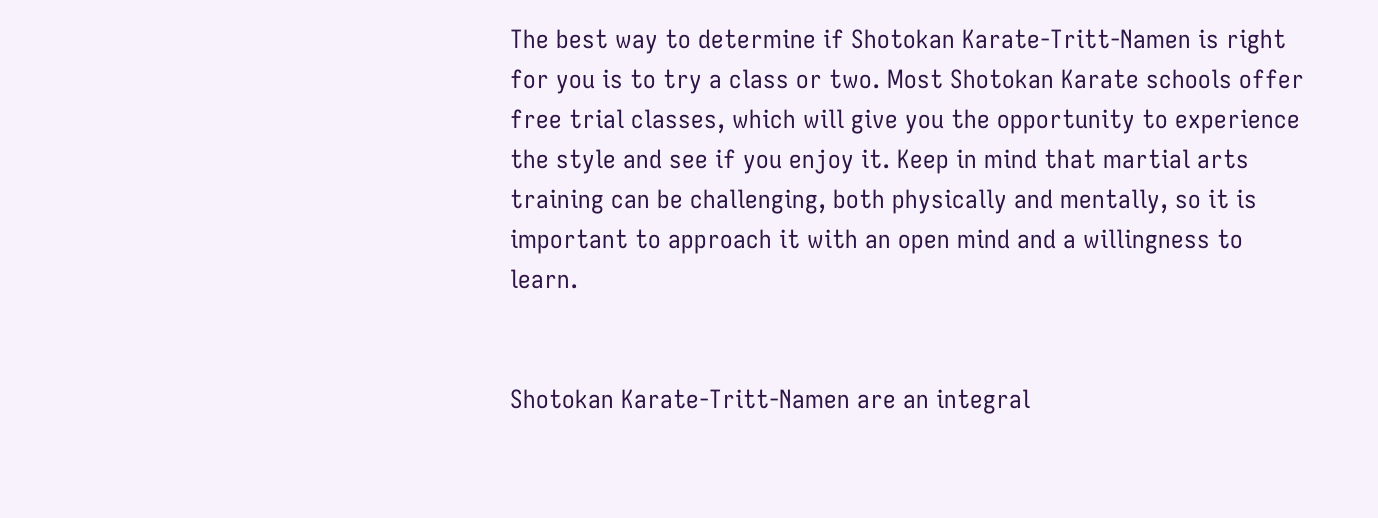The best way to determine if Shotokan Karate-Tritt-Namen is right for you is to try a class or two. Most Shotokan Karate schools offer free trial classes, which will give you the opportunity to experience the style and see if you enjoy it. Keep in mind that martial arts training can be challenging, both physically and mentally, so it is important to approach it with an open mind and a willingness to learn.


Shotokan Karate-Tritt-Namen are an integral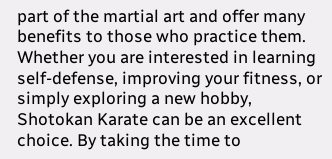part of the martial art and offer many benefits to those who practice them. Whether you are interested in learning self-defense, improving your fitness, or simply exploring a new hobby, Shotokan Karate can be an excellent choice. By taking the time to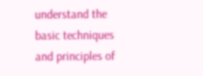understand the basic techniques and principles of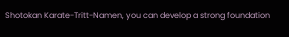Shotokan Karate-Tritt-Namen, you can develop a strong foundation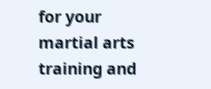for your martial arts training and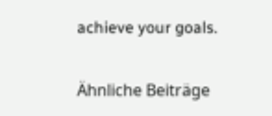achieve your goals.

Ähnliche Beiträge